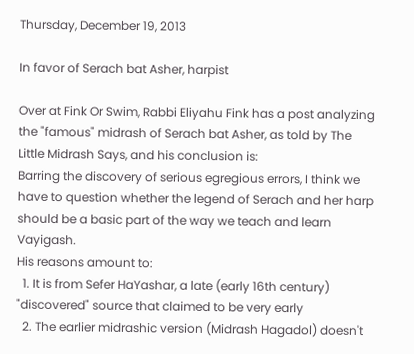Thursday, December 19, 2013

In favor of Serach bat Asher, harpist

Over at Fink Or Swim, Rabbi Eliyahu Fink has a post analyzing the "famous" midrash of Serach bat Asher, as told by The Little Midrash Says, and his conclusion is:
Barring the discovery of serious egregious errors, I think we have to question whether the legend of Serach and her harp should be a basic part of the way we teach and learn Vayigash.
His reasons amount to:
  1. It is from Sefer HaYashar, a late (early 16th century) "discovered" source that claimed to be very early
  2. The earlier midrashic version (Midrash Hagadol) doesn't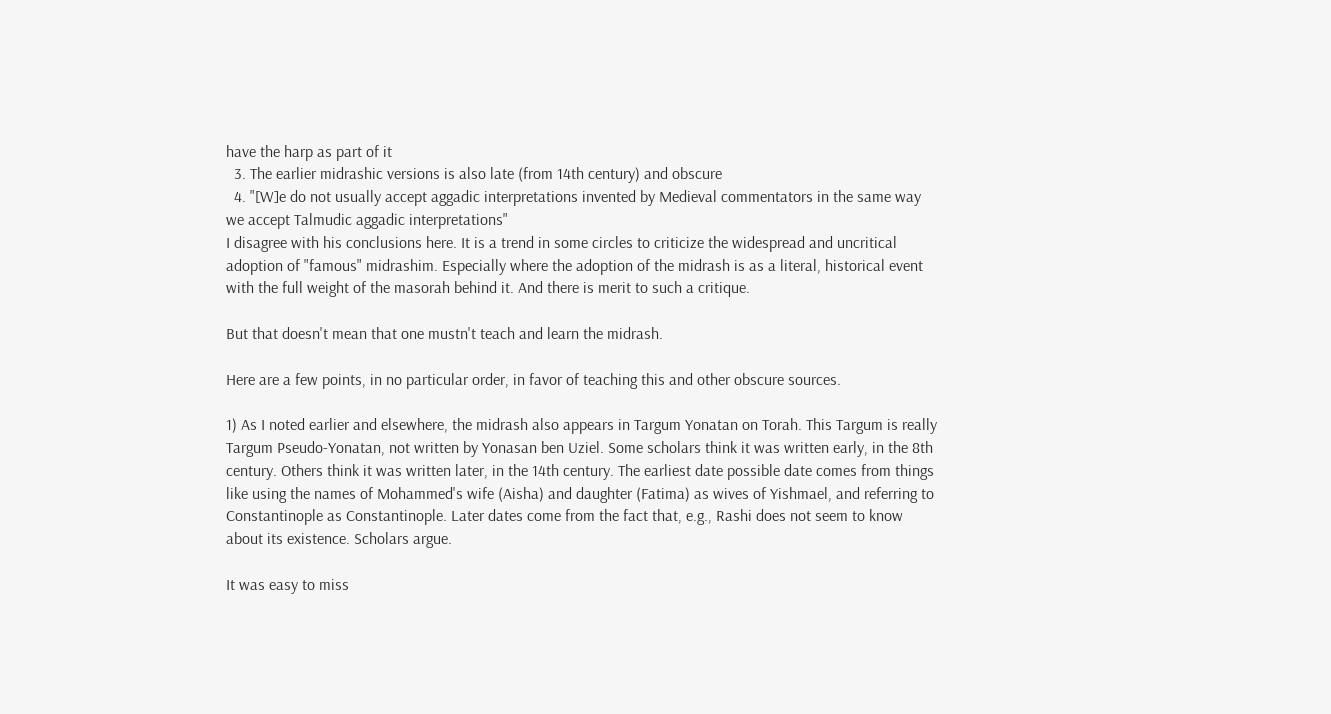have the harp as part of it
  3. The earlier midrashic versions is also late (from 14th century) and obscure
  4. "[W]e do not usually accept aggadic interpretations invented by Medieval commentators in the same way we accept Talmudic aggadic interpretations"
I disagree with his conclusions here. It is a trend in some circles to criticize the widespread and uncritical adoption of "famous" midrashim. Especially where the adoption of the midrash is as a literal, historical event with the full weight of the masorah behind it. And there is merit to such a critique.

But that doesn't mean that one mustn't teach and learn the midrash.

Here are a few points, in no particular order, in favor of teaching this and other obscure sources.

1) As I noted earlier and elsewhere, the midrash also appears in Targum Yonatan on Torah. This Targum is really Targum Pseudo-Yonatan, not written by Yonasan ben Uziel. Some scholars think it was written early, in the 8th century. Others think it was written later, in the 14th century. The earliest date possible date comes from things like using the names of Mohammed's wife (Aisha) and daughter (Fatima) as wives of Yishmael, and referring to Constantinople as Constantinople. Later dates come from the fact that, e.g., Rashi does not seem to know about its existence. Scholars argue.

It was easy to miss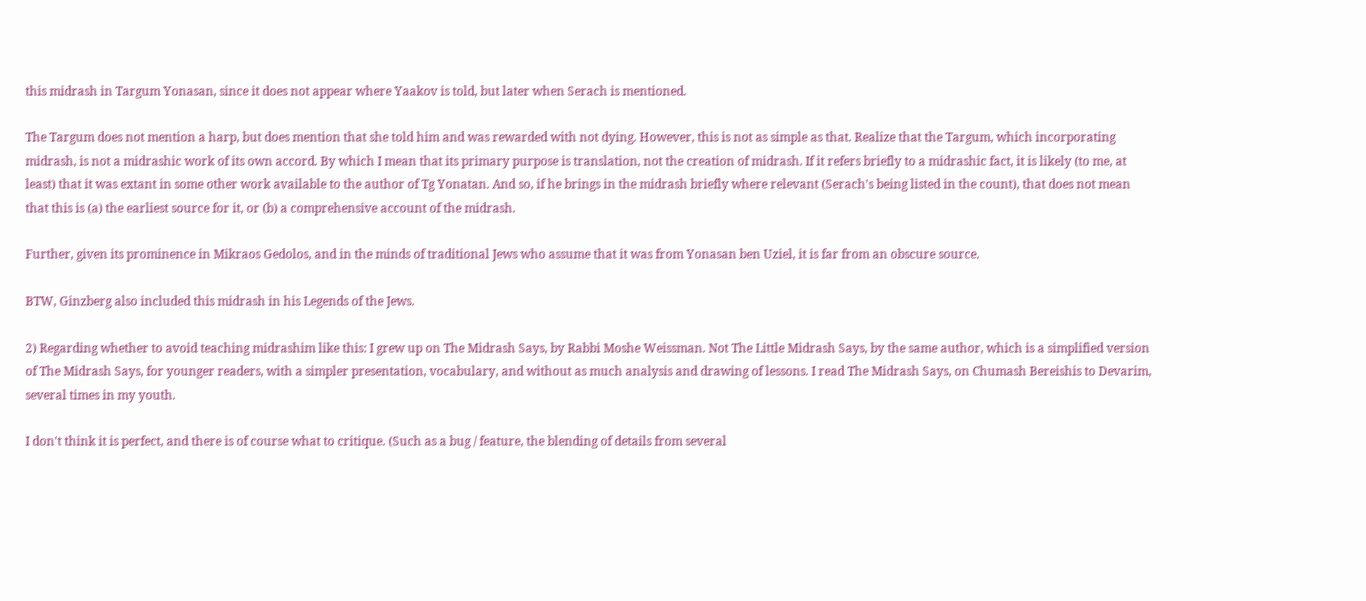this midrash in Targum Yonasan, since it does not appear where Yaakov is told, but later when Serach is mentioned.

The Targum does not mention a harp, but does mention that she told him and was rewarded with not dying. However, this is not as simple as that. Realize that the Targum, which incorporating midrash, is not a midrashic work of its own accord. By which I mean that its primary purpose is translation, not the creation of midrash. If it refers briefly to a midrashic fact, it is likely (to me, at least) that it was extant in some other work available to the author of Tg Yonatan. And so, if he brings in the midrash briefly where relevant (Serach's being listed in the count), that does not mean that this is (a) the earliest source for it, or (b) a comprehensive account of the midrash.

Further, given its prominence in Mikraos Gedolos, and in the minds of traditional Jews who assume that it was from Yonasan ben Uziel, it is far from an obscure source.

BTW, Ginzberg also included this midrash in his Legends of the Jews.

2) Regarding whether to avoid teaching midrashim like this: I grew up on The Midrash Says, by Rabbi Moshe Weissman. Not The Little Midrash Says, by the same author, which is a simplified version of The Midrash Says, for younger readers, with a simpler presentation, vocabulary, and without as much analysis and drawing of lessons. I read The Midrash Says, on Chumash Bereishis to Devarim, several times in my youth.

I don't think it is perfect, and there is of course what to critique. (Such as a bug / feature, the blending of details from several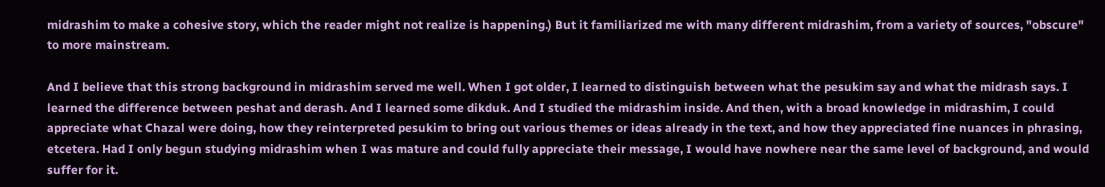midrashim to make a cohesive story, which the reader might not realize is happening.) But it familiarized me with many different midrashim, from a variety of sources, "obscure" to more mainstream.

And I believe that this strong background in midrashim served me well. When I got older, I learned to distinguish between what the pesukim say and what the midrash says. I learned the difference between peshat and derash. And I learned some dikduk. And I studied the midrashim inside. And then, with a broad knowledge in midrashim, I could appreciate what Chazal were doing, how they reinterpreted pesukim to bring out various themes or ideas already in the text, and how they appreciated fine nuances in phrasing, etcetera. Had I only begun studying midrashim when I was mature and could fully appreciate their message, I would have nowhere near the same level of background, and would suffer for it.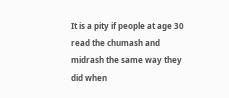It is a pity if people at age 30 read the chumash and midrash the same way they did when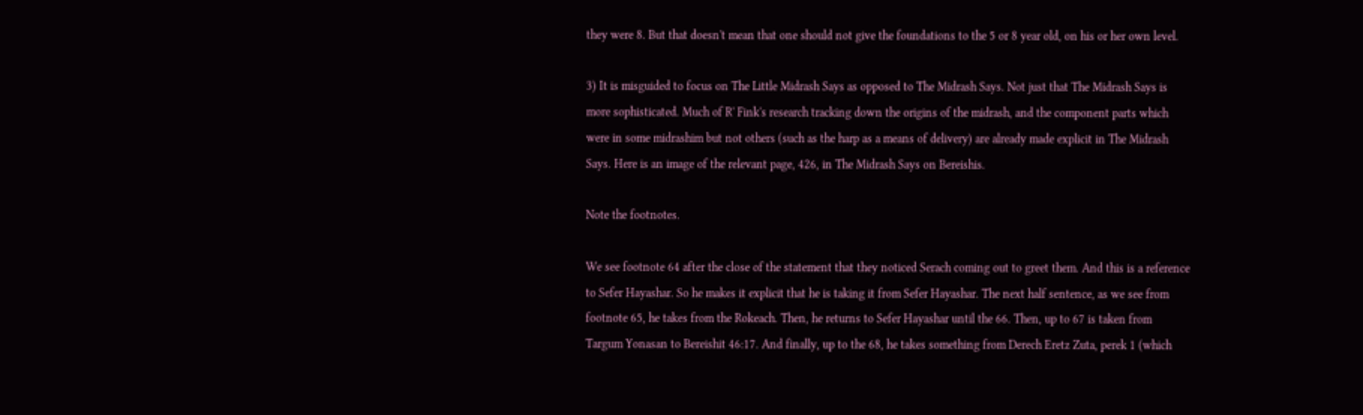they were 8. But that doesn't mean that one should not give the foundations to the 5 or 8 year old, on his or her own level.

3) It is misguided to focus on The Little Midrash Says as opposed to The Midrash Says. Not just that The Midrash Says is more sophisticated. Much of R' Fink's research tracking down the origins of the midrash, and the component parts which were in some midrashim but not others (such as the harp as a means of delivery) are already made explicit in The Midrash Says. Here is an image of the relevant page, 426, in The Midrash Says on Bereishis.

Note the footnotes.

We see footnote 64 after the close of the statement that they noticed Serach coming out to greet them. And this is a reference to Sefer Hayashar. So he makes it explicit that he is taking it from Sefer Hayashar. The next half sentence, as we see from footnote 65, he takes from the Rokeach. Then, he returns to Sefer Hayashar until the 66. Then, up to 67 is taken from Targum Yonasan to Bereishit 46:17. And finally, up to the 68, he takes something from Derech Eretz Zuta, perek 1 (which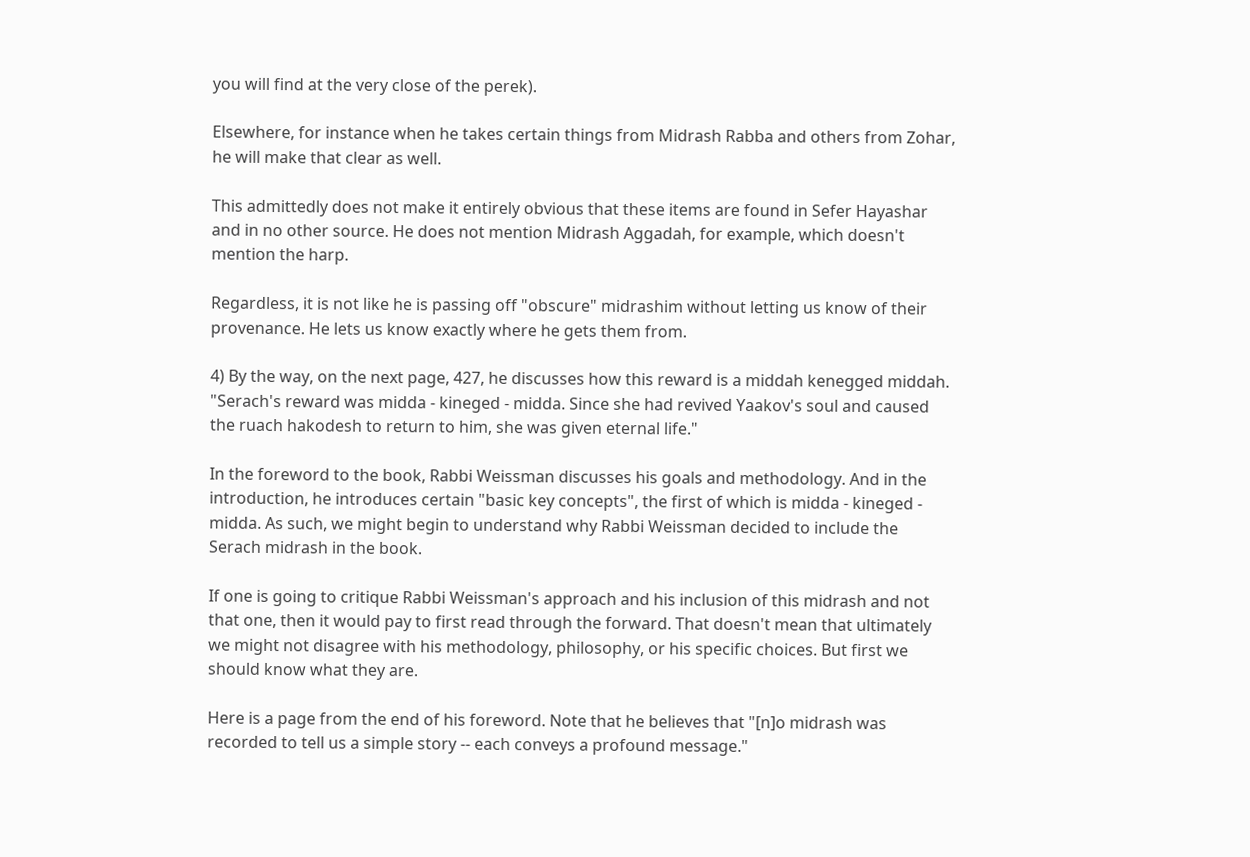you will find at the very close of the perek).

Elsewhere, for instance when he takes certain things from Midrash Rabba and others from Zohar, he will make that clear as well.

This admittedly does not make it entirely obvious that these items are found in Sefer Hayashar and in no other source. He does not mention Midrash Aggadah, for example, which doesn't mention the harp.

Regardless, it is not like he is passing off "obscure" midrashim without letting us know of their provenance. He lets us know exactly where he gets them from.

4) By the way, on the next page, 427, he discusses how this reward is a middah kenegged middah. "Serach's reward was midda - kineged - midda. Since she had revived Yaakov's soul and caused the ruach hakodesh to return to him, she was given eternal life."

In the foreword to the book, Rabbi Weissman discusses his goals and methodology. And in the introduction, he introduces certain "basic key concepts", the first of which is midda - kineged - midda. As such, we might begin to understand why Rabbi Weissman decided to include the Serach midrash in the book.

If one is going to critique Rabbi Weissman's approach and his inclusion of this midrash and not that one, then it would pay to first read through the forward. That doesn't mean that ultimately we might not disagree with his methodology, philosophy, or his specific choices. But first we should know what they are.

Here is a page from the end of his foreword. Note that he believes that "[n]o midrash was recorded to tell us a simple story -- each conveys a profound message."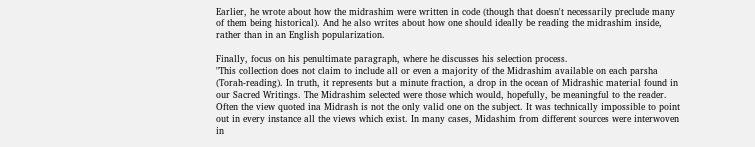Earlier, he wrote about how the midrashim were written in code (though that doesn't necessarily preclude many of them being historical). And he also writes about how one should ideally be reading the midrashim inside, rather than in an English popularization.

Finally, focus on his penultimate paragraph, where he discusses his selection process.
"This collection does not claim to include all or even a majority of the Midrashim available on each parsha (Torah-reading). In truth, it represents but a minute fraction, a drop in the ocean of Midrashic material found in our Sacred Writings. The Midrashim selected were those which would, hopefully, be meaningful to the reader. Often the view quoted ina Midrash is not the only valid one on the subject. It was technically impossible to point out in every instance all the views which exist. In many cases, Midashim from different sources were interwoven in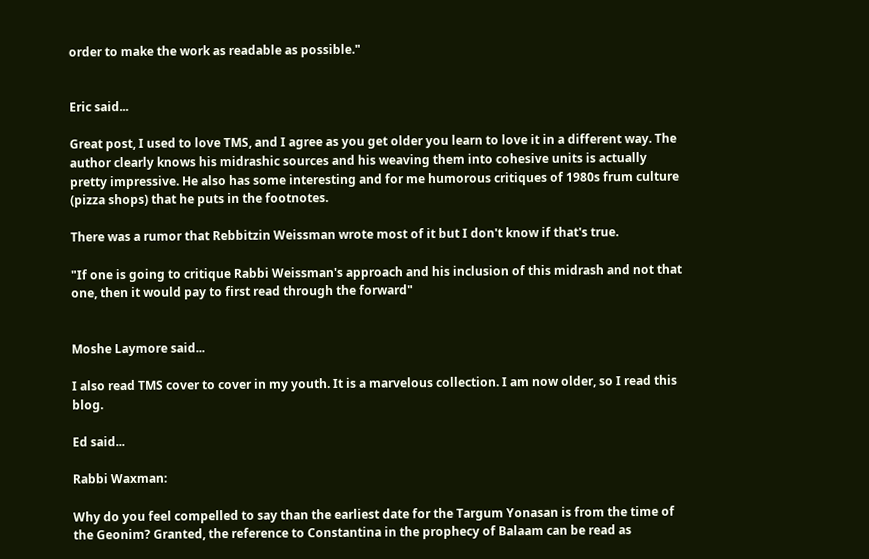order to make the work as readable as possible."


Eric said...

Great post, I used to love TMS, and I agree as you get older you learn to love it in a different way. The author clearly knows his midrashic sources and his weaving them into cohesive units is actually pretty impressive. He also has some interesting and for me humorous critiques of 1980s frum culture (pizza shops) that he puts in the footnotes.

There was a rumor that Rebbitzin Weissman wrote most of it but I don't know if that's true.

"If one is going to critique Rabbi Weissman's approach and his inclusion of this midrash and not that one, then it would pay to first read through the forward"


Moshe Laymore said...

I also read TMS cover to cover in my youth. It is a marvelous collection. I am now older, so I read this blog.

Ed said...

Rabbi Waxman:

Why do you feel compelled to say than the earliest date for the Targum Yonasan is from the time of the Geonim? Granted, the reference to Constantina in the prophecy of Balaam can be read as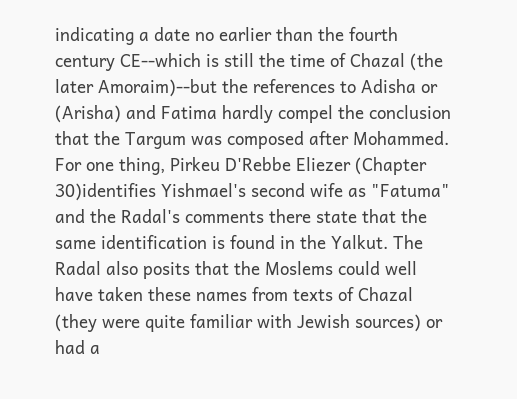indicating a date no earlier than the fourth century CE--which is still the time of Chazal (the later Amoraim)--but the references to Adisha or (Arisha) and Fatima hardly compel the conclusion that the Targum was composed after Mohammed. For one thing, Pirkeu D'Rebbe Eliezer (Chapter 30)identifies Yishmael's second wife as "Fatuma" and the Radal's comments there state that the same identification is found in the Yalkut. The Radal also posits that the Moslems could well have taken these names from texts of Chazal (they were quite familiar with Jewish sources) or had a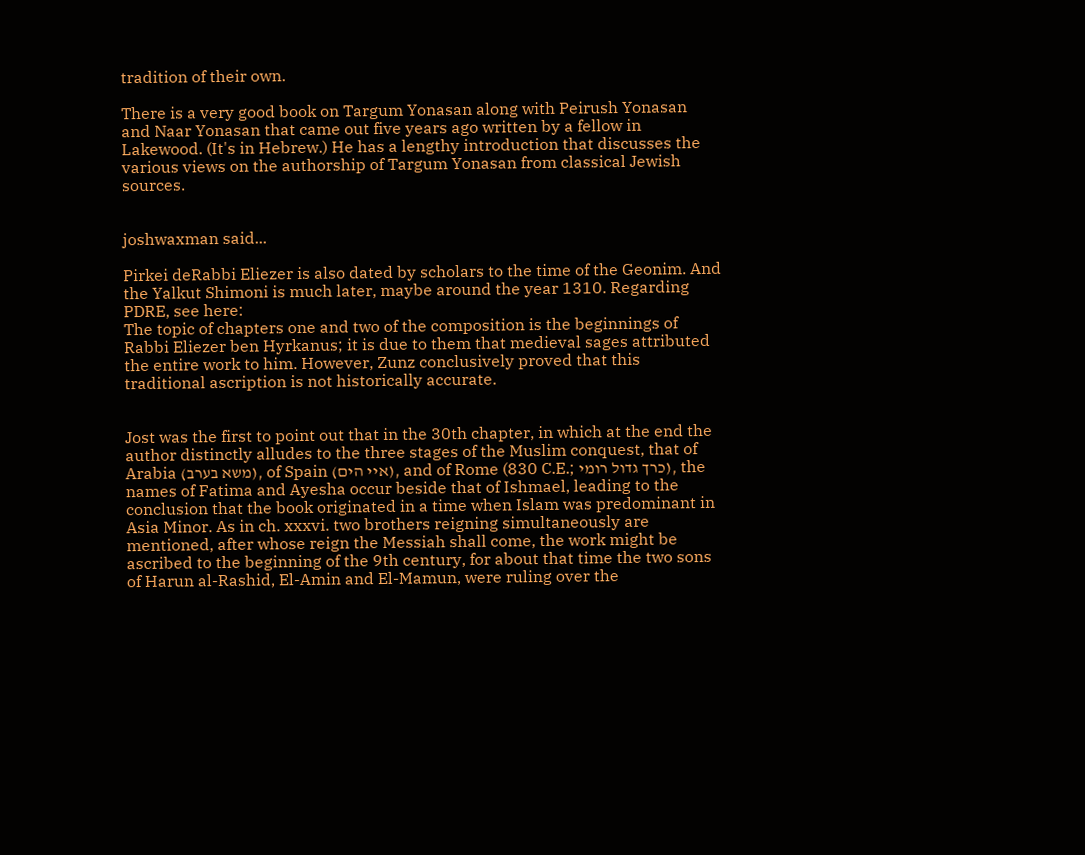tradition of their own.

There is a very good book on Targum Yonasan along with Peirush Yonasan and Naar Yonasan that came out five years ago written by a fellow in Lakewood. (It's in Hebrew.) He has a lengthy introduction that discusses the various views on the authorship of Targum Yonasan from classical Jewish sources.


joshwaxman said...

Pirkei deRabbi Eliezer is also dated by scholars to the time of the Geonim. And the Yalkut Shimoni is much later, maybe around the year 1310. Regarding PDRE, see here:
The topic of chapters one and two of the composition is the beginnings of Rabbi Eliezer ben Hyrkanus; it is due to them that medieval sages attributed the entire work to him. However, Zunz conclusively proved that this traditional ascription is not historically accurate.


Jost was the first to point out that in the 30th chapter, in which at the end the author distinctly alludes to the three stages of the Muslim conquest, that of Arabia (משא בערב), of Spain (איי הים), and of Rome (830 C.E.; כרך גדול רומי), the names of Fatima and Ayesha occur beside that of Ishmael, leading to the conclusion that the book originated in a time when Islam was predominant in Asia Minor. As in ch. xxxvi. two brothers reigning simultaneously are mentioned, after whose reign the Messiah shall come, the work might be ascribed to the beginning of the 9th century, for about that time the two sons of Harun al-Rashid, El-Amin and El-Mamun, were ruling over the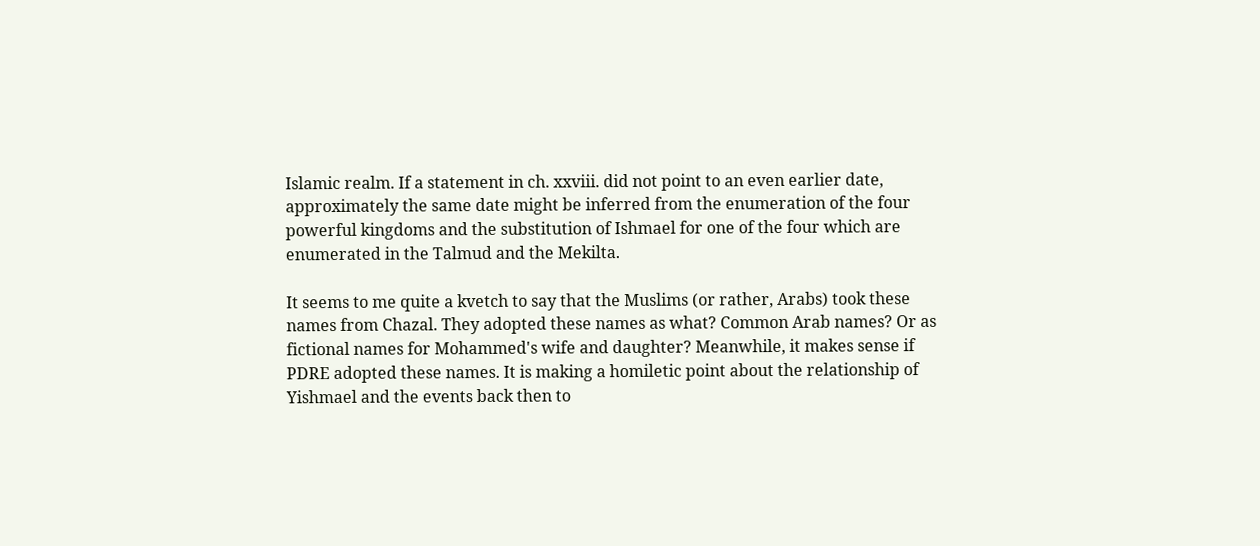Islamic realm. If a statement in ch. xxviii. did not point to an even earlier date, approximately the same date might be inferred from the enumeration of the four powerful kingdoms and the substitution of Ishmael for one of the four which are enumerated in the Talmud and the Mekilta.

It seems to me quite a kvetch to say that the Muslims (or rather, Arabs) took these names from Chazal. They adopted these names as what? Common Arab names? Or as fictional names for Mohammed's wife and daughter? Meanwhile, it makes sense if PDRE adopted these names. It is making a homiletic point about the relationship of Yishmael and the events back then to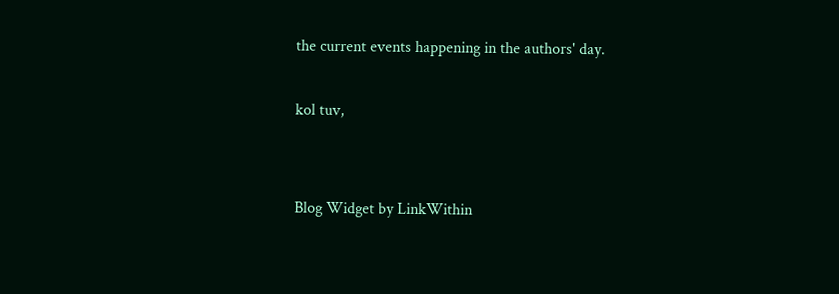the current events happening in the authors' day.

kol tuv,


Blog Widget by LinkWithin